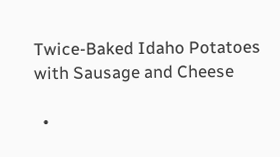Twice-Baked Idaho Potatoes with Sausage and Cheese

  •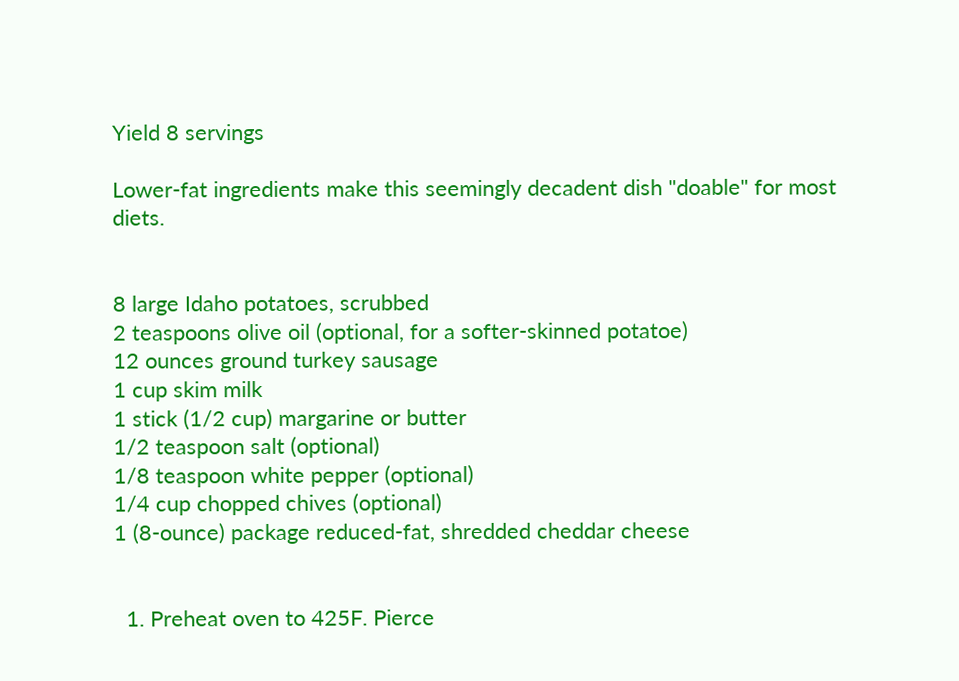Yield 8 servings

Lower-fat ingredients make this seemingly decadent dish "doable" for most diets.


8 large Idaho potatoes, scrubbed
2 teaspoons olive oil (optional, for a softer-skinned potatoe)
12 ounces ground turkey sausage
1 cup skim milk
1 stick (1/2 cup) margarine or butter
1/2 teaspoon salt (optional)
1/8 teaspoon white pepper (optional)
1/4 cup chopped chives (optional)
1 (8-ounce) package reduced-fat, shredded cheddar cheese


  1. Preheat oven to 425F. Pierce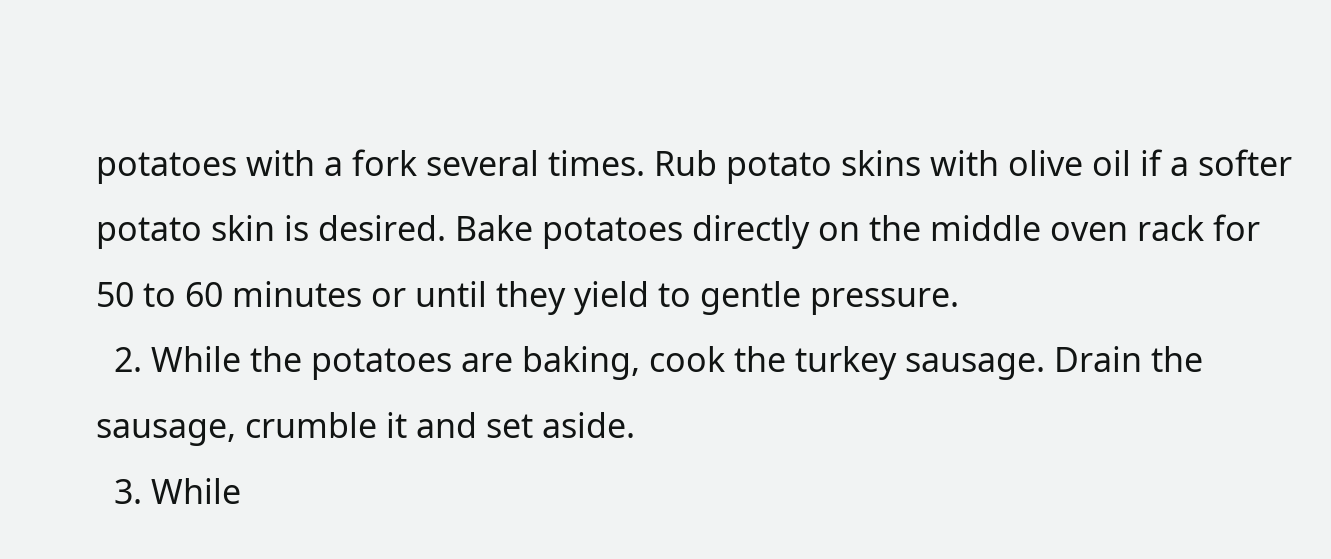potatoes with a fork several times. Rub potato skins with olive oil if a softer potato skin is desired. Bake potatoes directly on the middle oven rack for 50 to 60 minutes or until they yield to gentle pressure.
  2. While the potatoes are baking, cook the turkey sausage. Drain the sausage, crumble it and set aside.
  3. While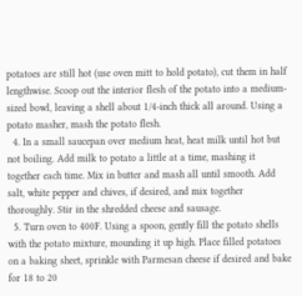potatoes are still hot (use oven mitt to hold potato), cut them in half lengthwise. Scoop out the interior flesh of the potato into a medium-sized bowl, leaving a shell about 1/4-inch thick all around. Using a potato masher, mash the potato flesh.
  4. In a small saucepan over medium heat, heat milk until hot but not boiling. Add milk to potato a little at a time, mashing it together each time. Mix in butter and mash all until smooth. Add salt, white pepper and chives, if desired, and mix together thoroughly. Stir in the shredded cheese and sausage.
  5. Turn oven to 400F. Using a spoon, gently fill the potato shells with the potato mixture, mounding it up high. Place filled potatoes on a baking sheet, sprinkle with Parmesan cheese if desired and bake for 18 to 20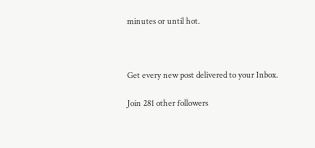minutes or until hot.



Get every new post delivered to your Inbox.

Join 281 other followers